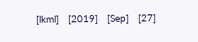[lkml]   [2019]   [Sep]   [27]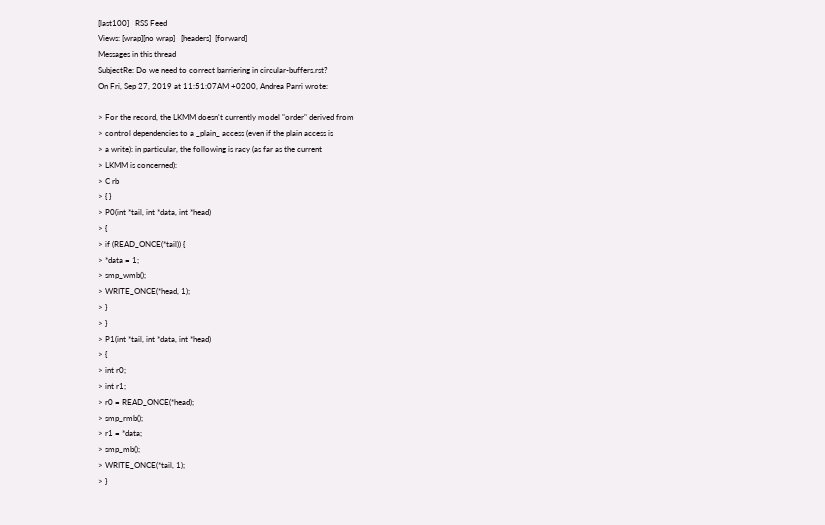[last100]   RSS Feed
Views: [wrap][no wrap]   [headers]  [forward]
Messages in this thread
SubjectRe: Do we need to correct barriering in circular-buffers.rst?
On Fri, Sep 27, 2019 at 11:51:07AM +0200, Andrea Parri wrote:

> For the record, the LKMM doesn't currently model "order" derived from
> control dependencies to a _plain_ access (even if the plain access is
> a write): in particular, the following is racy (as far as the current
> LKMM is concerned):
> C rb
> { }
> P0(int *tail, int *data, int *head)
> {
> if (READ_ONCE(*tail)) {
> *data = 1;
> smp_wmb();
> WRITE_ONCE(*head, 1);
> }
> }
> P1(int *tail, int *data, int *head)
> {
> int r0;
> int r1;
> r0 = READ_ONCE(*head);
> smp_rmb();
> r1 = *data;
> smp_mb();
> WRITE_ONCE(*tail, 1);
> }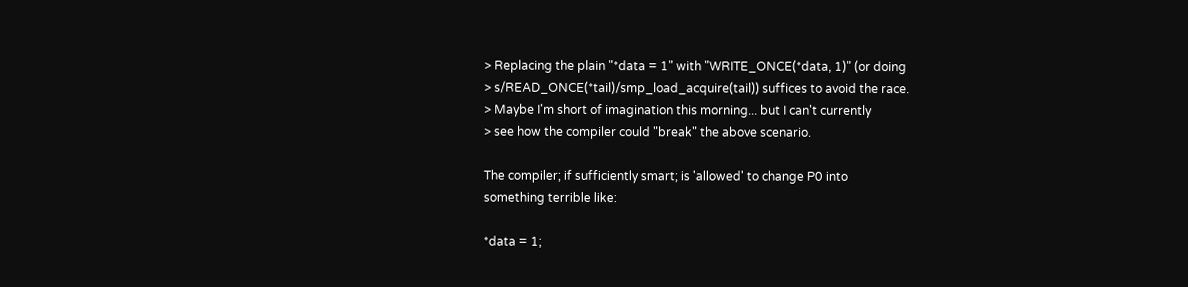> Replacing the plain "*data = 1" with "WRITE_ONCE(*data, 1)" (or doing
> s/READ_ONCE(*tail)/smp_load_acquire(tail)) suffices to avoid the race.
> Maybe I'm short of imagination this morning... but I can't currently
> see how the compiler could "break" the above scenario.

The compiler; if sufficiently smart; is 'allowed' to change P0 into
something terrible like:

*data = 1;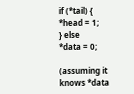if (*tail) {
*head = 1;
} else
*data = 0;

(assuming it knows *data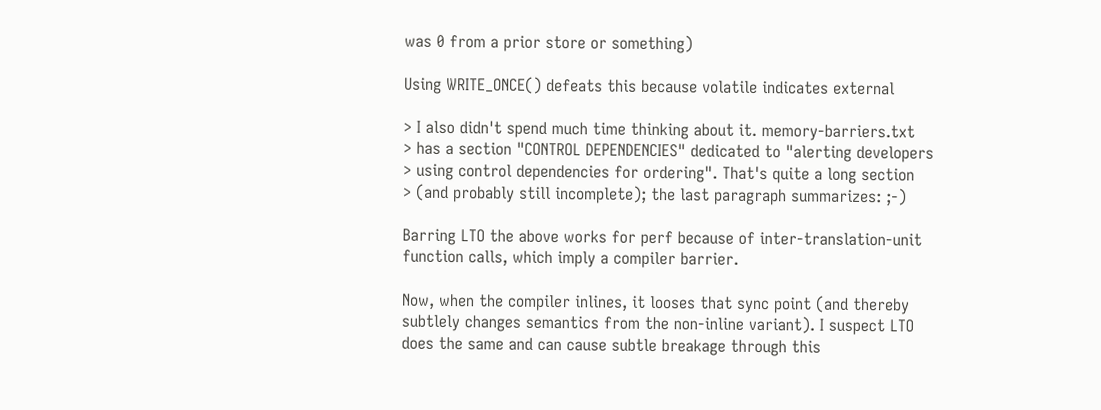was 0 from a prior store or something)

Using WRITE_ONCE() defeats this because volatile indicates external

> I also didn't spend much time thinking about it. memory-barriers.txt
> has a section "CONTROL DEPENDENCIES" dedicated to "alerting developers
> using control dependencies for ordering". That's quite a long section
> (and probably still incomplete); the last paragraph summarizes: ;-)

Barring LTO the above works for perf because of inter-translation-unit
function calls, which imply a compiler barrier.

Now, when the compiler inlines, it looses that sync point (and thereby
subtlely changes semantics from the non-inline variant). I suspect LTO
does the same and can cause subtle breakage through this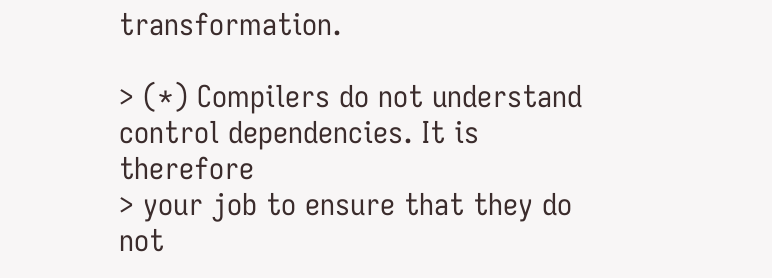transformation.

> (*) Compilers do not understand control dependencies. It is therefore
> your job to ensure that they do not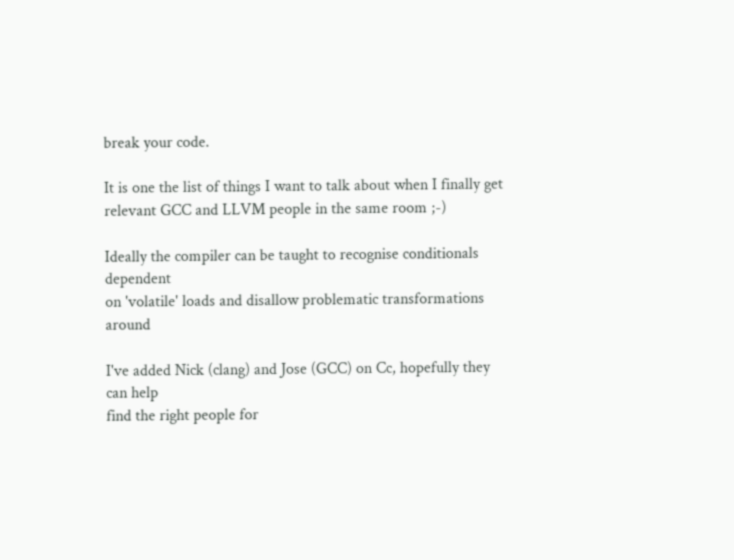break your code.

It is one the list of things I want to talk about when I finally get
relevant GCC and LLVM people in the same room ;-)

Ideally the compiler can be taught to recognise conditionals dependent
on 'volatile' loads and disallow problematic transformations around

I've added Nick (clang) and Jose (GCC) on Cc, hopefully they can help
find the right people for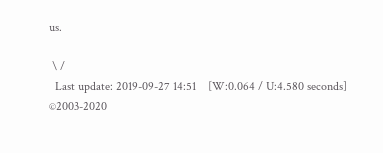us.

 \ /
  Last update: 2019-09-27 14:51    [W:0.064 / U:4.580 seconds]
©2003-2020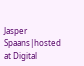Jasper Spaans|hosted at Digital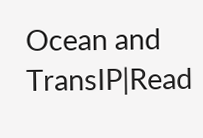Ocean and TransIP|Read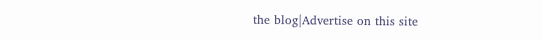the blog|Advertise on this site